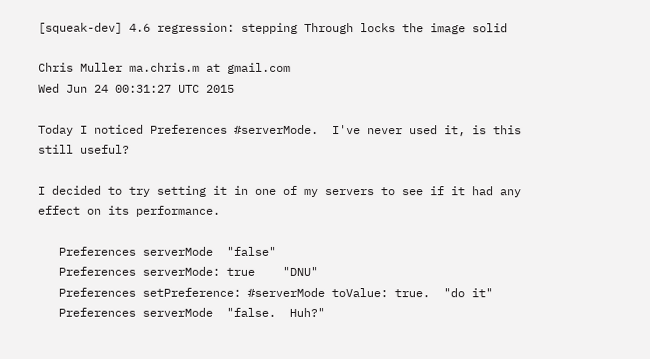[squeak-dev] 4.6 regression: stepping Through locks the image solid

Chris Muller ma.chris.m at gmail.com
Wed Jun 24 00:31:27 UTC 2015

Today I noticed Preferences #serverMode.  I've never used it, is this
still useful?

I decided to try setting it in one of my servers to see if it had any
effect on its performance.

   Preferences serverMode  "false"
   Preferences serverMode: true    "DNU"
   Preferences setPreference: #serverMode toValue: true.  "do it"
   Preferences serverMode  "false.  Huh?"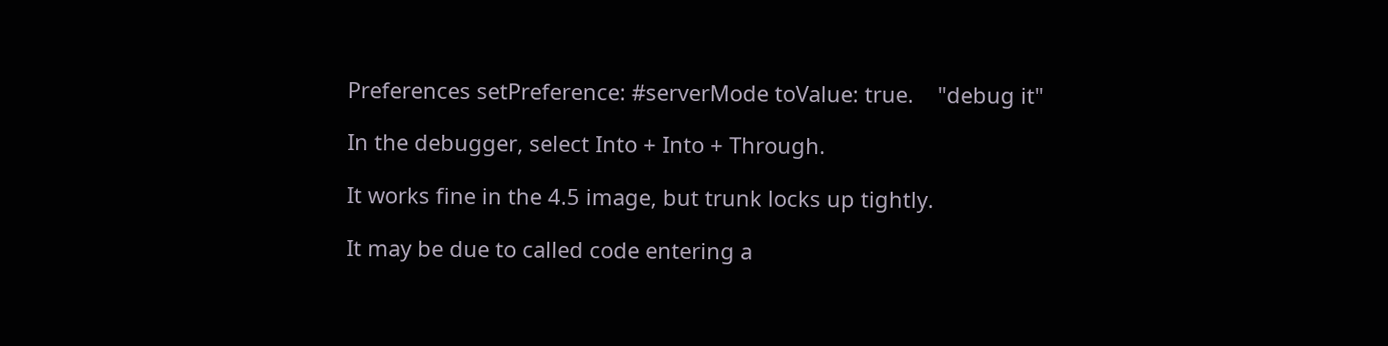Preferences setPreference: #serverMode toValue: true.    "debug it"

In the debugger, select Into + Into + Through.

It works fine in the 4.5 image, but trunk locks up tightly.

It may be due to called code entering a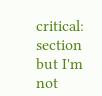critical: section but I'm not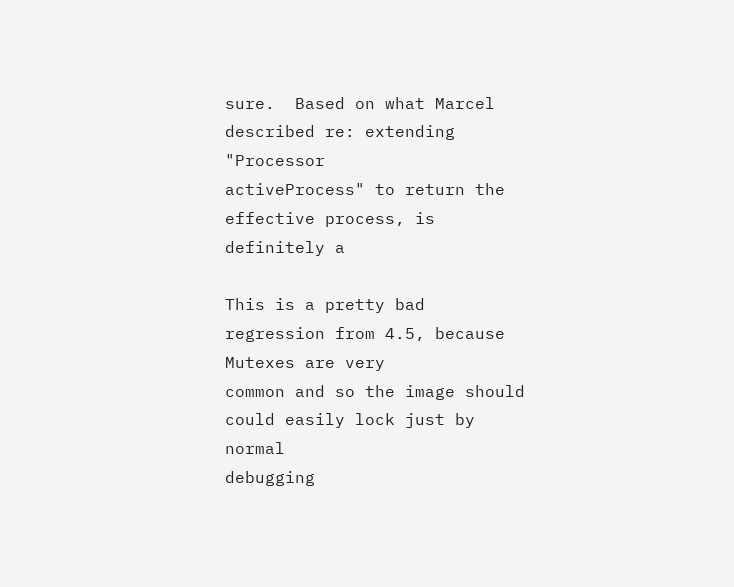sure.  Based on what Marcel described re: extending "Processor
activeProcess" to return the effective process, is definitely a

This is a pretty bad regression from 4.5, because Mutexes are very
common and so the image should could easily lock just by normal
debugging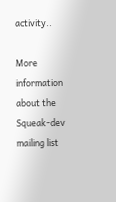activity..

More information about the Squeak-dev mailing list